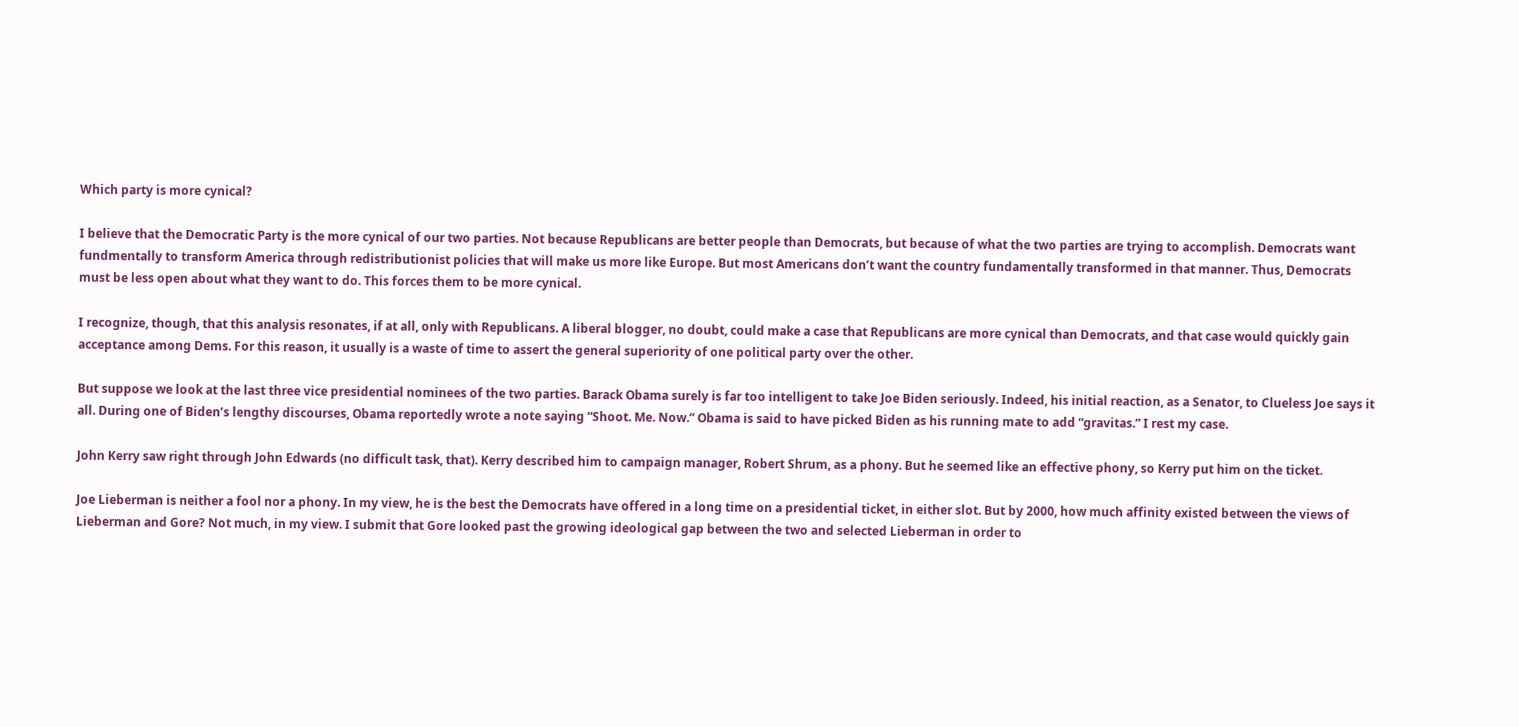Which party is more cynical?

I believe that the Democratic Party is the more cynical of our two parties. Not because Republicans are better people than Democrats, but because of what the two parties are trying to accomplish. Democrats want fundmentally to transform America through redistributionist policies that will make us more like Europe. But most Americans don’t want the country fundamentally transformed in that manner. Thus, Democrats must be less open about what they want to do. This forces them to be more cynical.

I recognize, though, that this analysis resonates, if at all, only with Republicans. A liberal blogger, no doubt, could make a case that Republicans are more cynical than Democrats, and that case would quickly gain acceptance among Dems. For this reason, it usually is a waste of time to assert the general superiority of one political party over the other.

But suppose we look at the last three vice presidential nominees of the two parties. Barack Obama surely is far too intelligent to take Joe Biden seriously. Indeed, his initial reaction, as a Senator, to Clueless Joe says it all. During one of Biden’s lengthy discourses, Obama reportedly wrote a note saying “Shoot. Me. Now.” Obama is said to have picked Biden as his running mate to add “gravitas.” I rest my case.

John Kerry saw right through John Edwards (no difficult task, that). Kerry described him to campaign manager, Robert Shrum, as a phony. But he seemed like an effective phony, so Kerry put him on the ticket.

Joe Lieberman is neither a fool nor a phony. In my view, he is the best the Democrats have offered in a long time on a presidential ticket, in either slot. But by 2000, how much affinity existed between the views of Lieberman and Gore? Not much, in my view. I submit that Gore looked past the growing ideological gap between the two and selected Lieberman in order to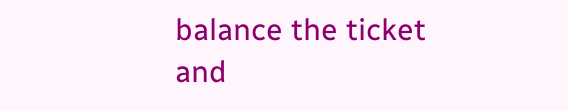balance the ticket and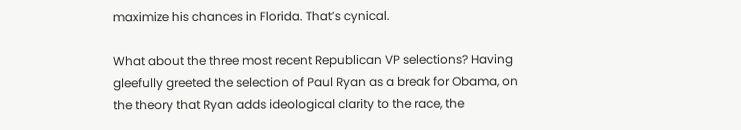maximize his chances in Florida. That’s cynical.

What about the three most recent Republican VP selections? Having gleefully greeted the selection of Paul Ryan as a break for Obama, on the theory that Ryan adds ideological clarity to the race, the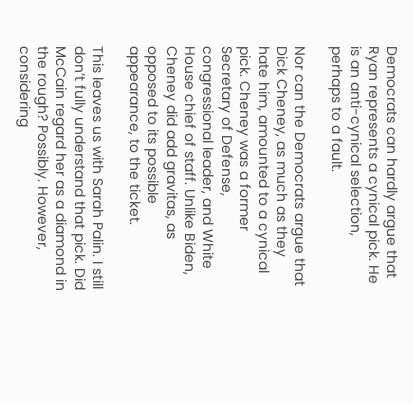Democrats can hardly argue that Ryan represents a cynical pick. He is an anti-cynical selection, perhaps to a fault.

Nor can the Democrats argue that Dick Cheney, as much as they hate him, amounted to a cynical pick. Cheney was a former Secretary of Defense, congressional leader, and White House chief of staff. Unlike Biden, Cheney did add gravitas, as opposed to its possible appearance, to the ticket.

This leaves us with Sarah Palin. I still don’t fully understand that pick. Did McCain regard her as a diamond in the rough? Possibly. However, considering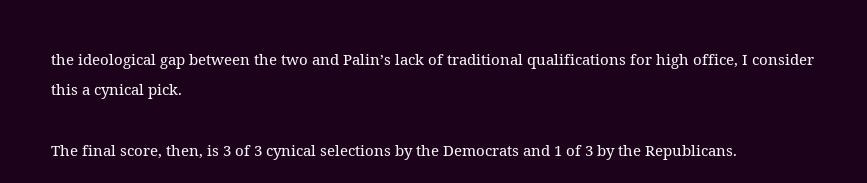the ideological gap between the two and Palin’s lack of traditional qualifications for high office, I consider this a cynical pick.

The final score, then, is 3 of 3 cynical selections by the Democrats and 1 of 3 by the Republicans.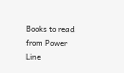Books to read from Power Line